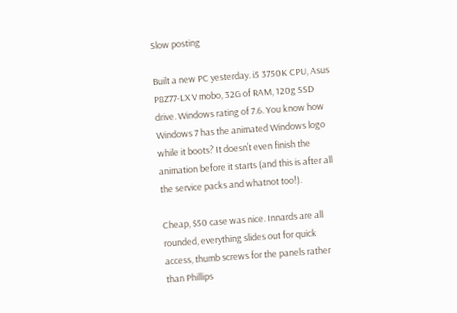Slow posting

Built a new PC yesterday. i5 3750K CPU, Asus P8Z77-LX V mobo, 32G of RAM, 120g SSD drive. Windows rating of 7.6. You know how Windows 7 has the animated Windows logo while it boots? It doesn’t even finish the animation before it starts (and this is after all the service packs and whatnot too!).

Cheap, $50 case was nice. Innards are all rounded, everything slides out for quick access, thumb screws for the panels rather than Phillips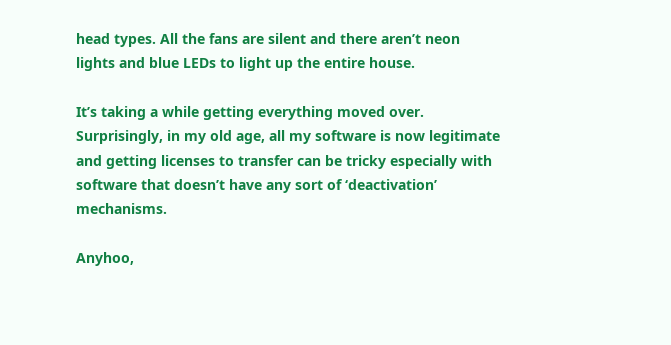head types. All the fans are silent and there aren’t neon lights and blue LEDs to light up the entire house.

It’s taking a while getting everything moved over. Surprisingly, in my old age, all my software is now legitimate and getting licenses to transfer can be tricky especially with software that doesn’t have any sort of ‘deactivation’ mechanisms.

Anyhoo,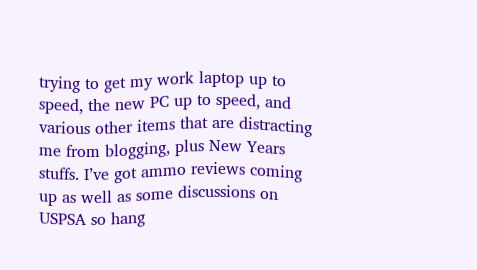trying to get my work laptop up to speed, the new PC up to speed, and various other items that are distracting me from blogging, plus New Years stuffs. I’ve got ammo reviews coming up as well as some discussions on USPSA so hang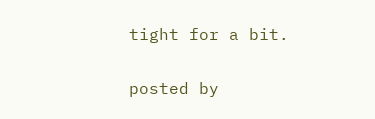tight for a bit.

posted by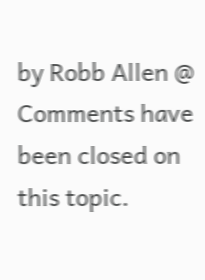by Robb Allen @
Comments have been closed on this topic.